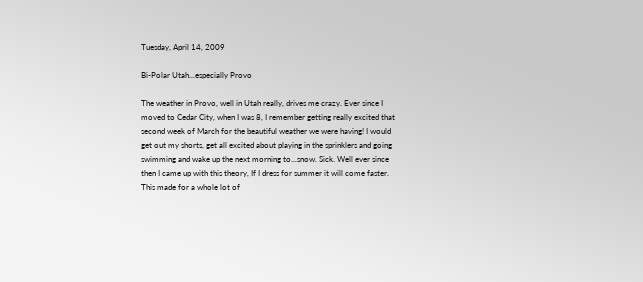Tuesday, April 14, 2009

Bi-Polar Utah...especially Provo

The weather in Provo, well in Utah really, drives me crazy. Ever since I moved to Cedar City, when I was 8, I remember getting really excited that second week of March for the beautiful weather we were having! I would get out my shorts, get all excited about playing in the sprinklers and going swimming and wake up the next morning to...snow. Sick. Well ever since then I came up with this theory, If I dress for summer it will come faster. This made for a whole lot of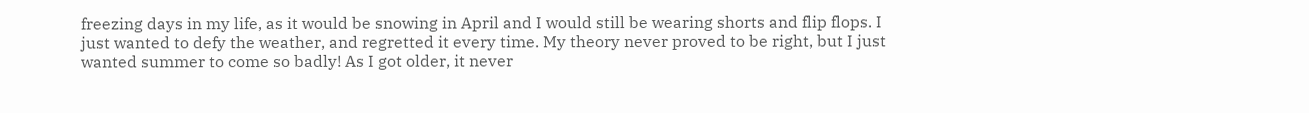freezing days in my life, as it would be snowing in April and I would still be wearing shorts and flip flops. I just wanted to defy the weather, and regretted it every time. My theory never proved to be right, but I just wanted summer to come so badly! As I got older, it never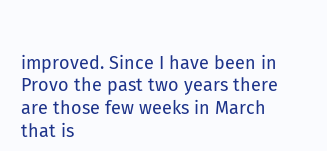improved. Since I have been in Provo the past two years there are those few weeks in March that is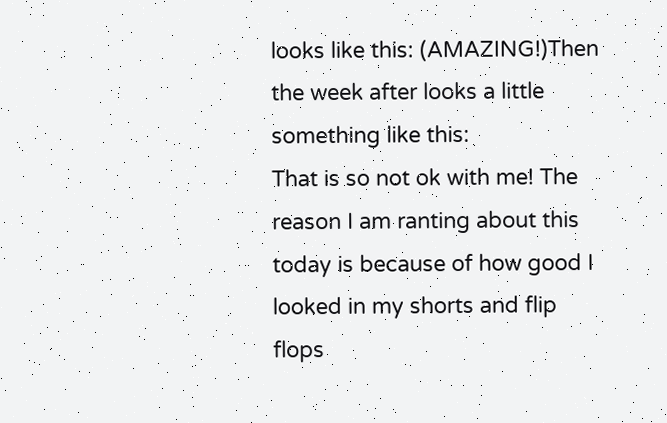looks like this: (AMAZING!)Then the week after looks a little something like this:
That is so not ok with me! The reason I am ranting about this today is because of how good I looked in my shorts and flip flops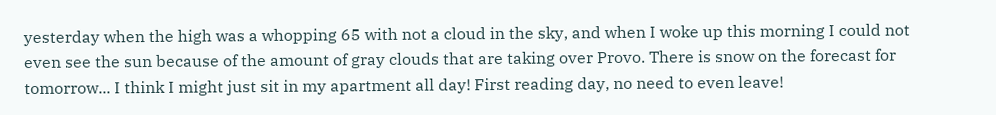yesterday when the high was a whopping 65 with not a cloud in the sky, and when I woke up this morning I could not even see the sun because of the amount of gray clouds that are taking over Provo. There is snow on the forecast for tomorrow... I think I might just sit in my apartment all day! First reading day, no need to even leave!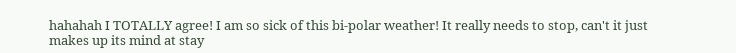hahahah I TOTALLY agree! I am so sick of this bi-polar weather! It really needs to stop, can't it just makes up its mind at stay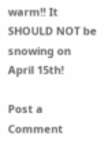warm!! It SHOULD NOT be snowing on April 15th!

Post a Comment